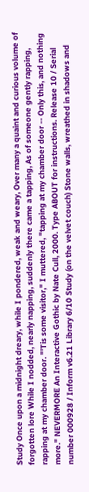Study Once upon a midnight dreary, while I pondered, weak and weary, Over many a quaint and curious volume of forgotten lore While I nodded, nearly napping, suddenly there came a tapping, As of someone gently rapping, rapping at my chamber door. "'Tis some visitor," I muttered, "tapping at my chamber door -- Only this, and nothing more." NEVERMORE An Interactive Gothic by Nate Cull, 2000. Type ABOUT for instructions. Release 10 / Serial number 000928 / Inform v6.21 Library 6/10 Study (on the velvet couch) Stone walls, wreathed in shadows and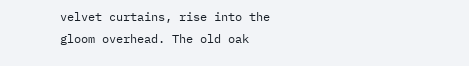velvet curtains, rise into the gloom overhead. The old oak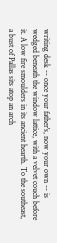writing desk -- once your father's, now your own -- is wedged beneath the window lattice, with a velvet couch before it. A low fire smoulders in its ancient hearth. To the southeast, a bust of Pallas sits atop an arch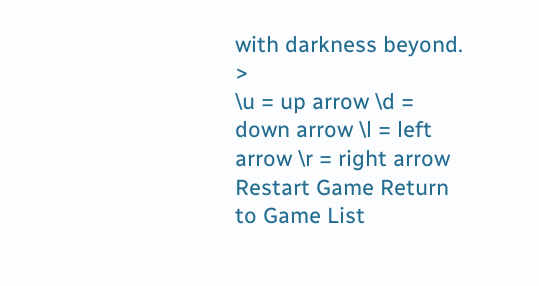with darkness beyond. >
\u = up arrow \d = down arrow \l = left arrow \r = right arrow
Restart Game Return to Game List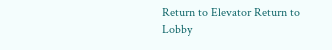Return to Elevator Return to Lobby